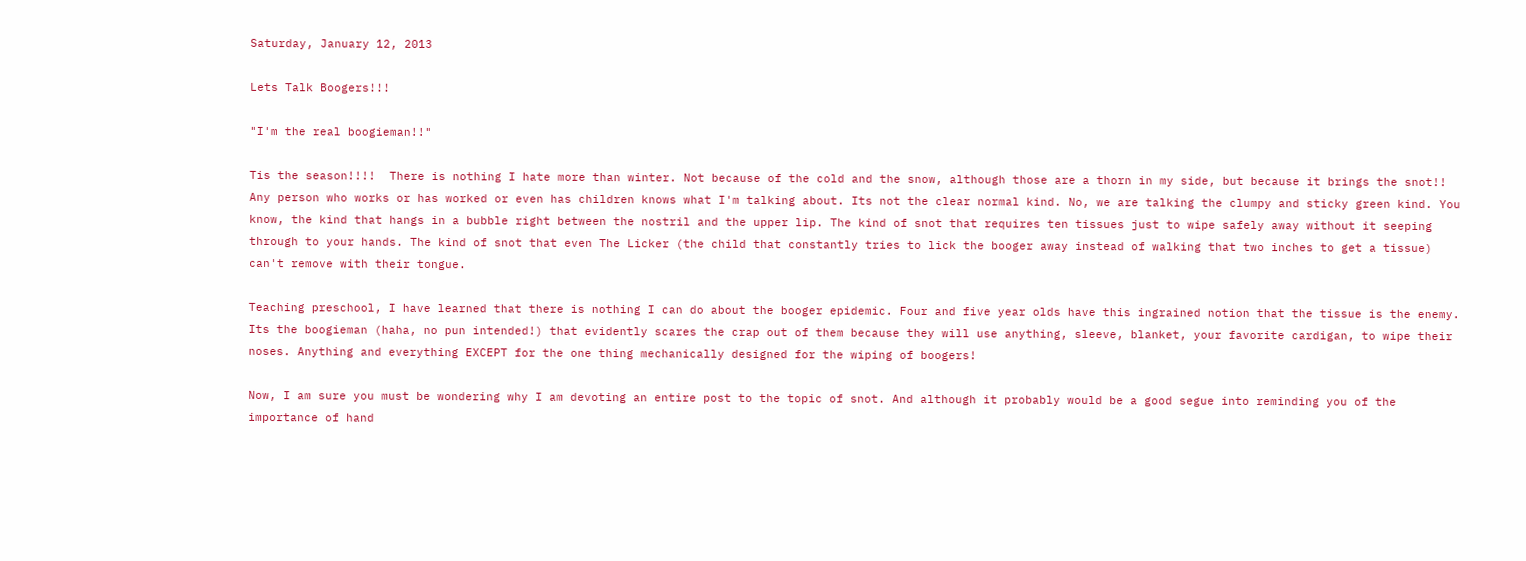Saturday, January 12, 2013

Lets Talk Boogers!!!

"I'm the real boogieman!!"

Tis the season!!!!  There is nothing I hate more than winter. Not because of the cold and the snow, although those are a thorn in my side, but because it brings the snot!!  Any person who works or has worked or even has children knows what I'm talking about. Its not the clear normal kind. No, we are talking the clumpy and sticky green kind. You know, the kind that hangs in a bubble right between the nostril and the upper lip. The kind of snot that requires ten tissues just to wipe safely away without it seeping through to your hands. The kind of snot that even The Licker (the child that constantly tries to lick the booger away instead of walking that two inches to get a tissue) can't remove with their tongue.

Teaching preschool, I have learned that there is nothing I can do about the booger epidemic. Four and five year olds have this ingrained notion that the tissue is the enemy. Its the boogieman (haha, no pun intended!) that evidently scares the crap out of them because they will use anything, sleeve, blanket, your favorite cardigan, to wipe their noses. Anything and everything EXCEPT for the one thing mechanically designed for the wiping of boogers!

Now, I am sure you must be wondering why I am devoting an entire post to the topic of snot. And although it probably would be a good segue into reminding you of the importance of hand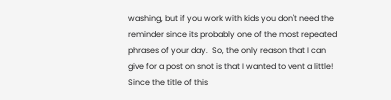washing, but if you work with kids you don't need the reminder since its probably one of the most repeated phrases of your day.  So, the only reason that I can give for a post on snot is that I wanted to vent a little! Since the title of this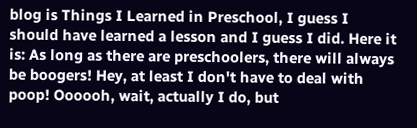blog is Things I Learned in Preschool, I guess I should have learned a lesson and I guess I did. Here it is: As long as there are preschoolers, there will always be boogers! Hey, at least I don't have to deal with poop! Oooooh, wait, actually I do, but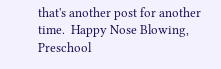that's another post for another time.  Happy Nose Blowing, Preschool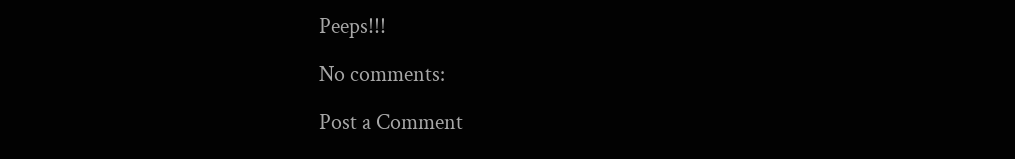Peeps!!!

No comments:

Post a Comment